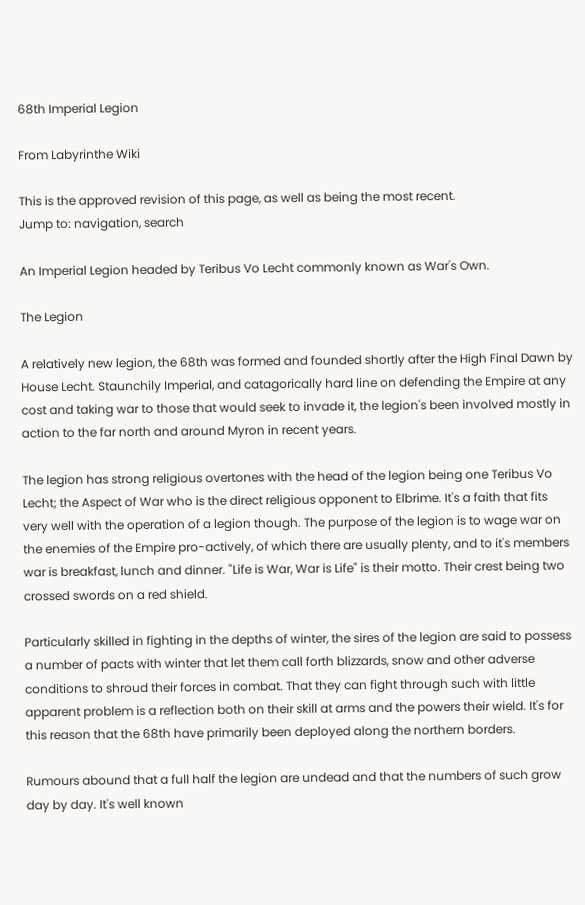68th Imperial Legion

From Labyrinthe Wiki

This is the approved revision of this page, as well as being the most recent.
Jump to: navigation, search

An Imperial Legion headed by Teribus Vo Lecht commonly known as War's Own.

The Legion

A relatively new legion, the 68th was formed and founded shortly after the High Final Dawn by House Lecht. Staunchily Imperial, and catagorically hard line on defending the Empire at any cost and taking war to those that would seek to invade it, the legion's been involved mostly in action to the far north and around Myron in recent years.

The legion has strong religious overtones with the head of the legion being one Teribus Vo Lecht; the Aspect of War who is the direct religious opponent to Elbrime. It's a faith that fits very well with the operation of a legion though. The purpose of the legion is to wage war on the enemies of the Empire pro-actively, of which there are usually plenty, and to it's members war is breakfast, lunch and dinner. "Life is War, War is Life" is their motto. Their crest being two crossed swords on a red shield.

Particularly skilled in fighting in the depths of winter, the sires of the legion are said to possess a number of pacts with winter that let them call forth blizzards, snow and other adverse conditions to shroud their forces in combat. That they can fight through such with little apparent problem is a reflection both on their skill at arms and the powers their wield. It's for this reason that the 68th have primarily been deployed along the northern borders.

Rumours abound that a full half the legion are undead and that the numbers of such grow day by day. It's well known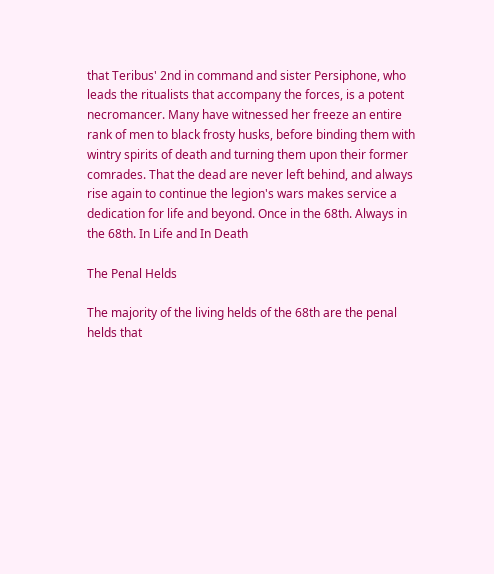that Teribus' 2nd in command and sister Persiphone, who leads the ritualists that accompany the forces, is a potent necromancer. Many have witnessed her freeze an entire rank of men to black frosty husks, before binding them with wintry spirits of death and turning them upon their former comrades. That the dead are never left behind, and always rise again to continue the legion's wars makes service a dedication for life and beyond. Once in the 68th. Always in the 68th. In Life and In Death

The Penal Helds

The majority of the living helds of the 68th are the penal helds that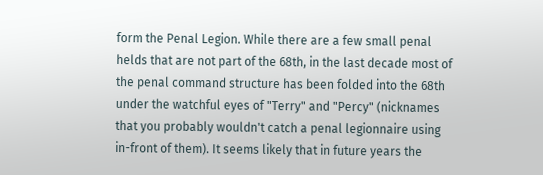form the Penal Legion. While there are a few small penal helds that are not part of the 68th, in the last decade most of the penal command structure has been folded into the 68th under the watchful eyes of "Terry" and "Percy" (nicknames that you probably wouldn't catch a penal legionnaire using in-front of them). It seems likely that in future years the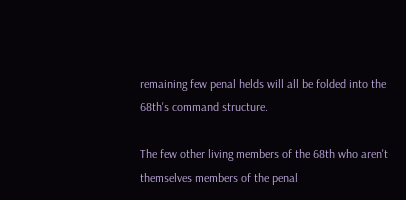remaining few penal helds will all be folded into the 68th's command structure.

The few other living members of the 68th who aren't themselves members of the penal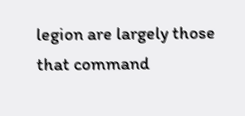legion are largely those that command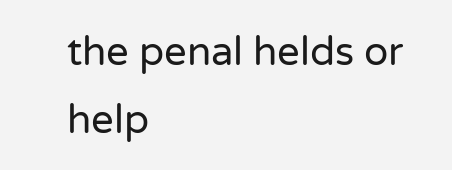the penal helds or help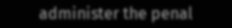administer the penal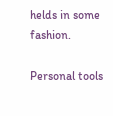helds in some fashion.

Personal tools